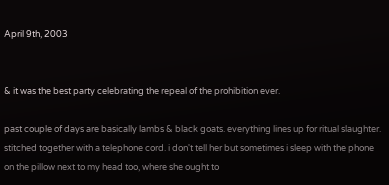April 9th, 2003


& it was the best party celebrating the repeal of the prohibition ever.

past couple of days are basically lambs & black goats. everything lines up for ritual slaughter. stitched together with a telephone cord. i don't tell her but sometimes i sleep with the phone on the pillow next to my head too, where she ought to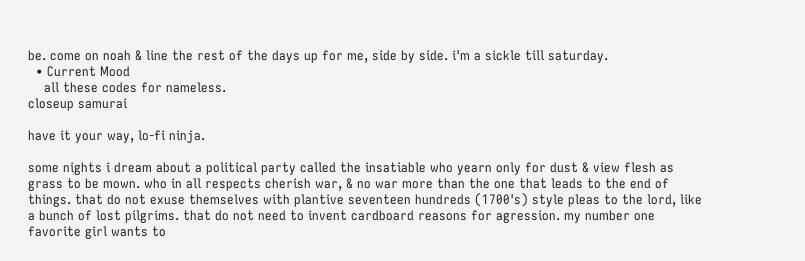be. come on noah & line the rest of the days up for me, side by side. i'm a sickle till saturday.
  • Current Mood
    all these codes for nameless.
closeup samurai

have it your way, lo-fi ninja.

some nights i dream about a political party called the insatiable who yearn only for dust & view flesh as grass to be mown. who in all respects cherish war, & no war more than the one that leads to the end of things. that do not exuse themselves with plantive seventeen hundreds (1700's) style pleas to the lord, like a bunch of lost pilgrims. that do not need to invent cardboard reasons for agression. my number one favorite girl wants to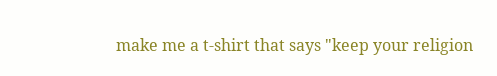make me a t-shirt that says "keep your religion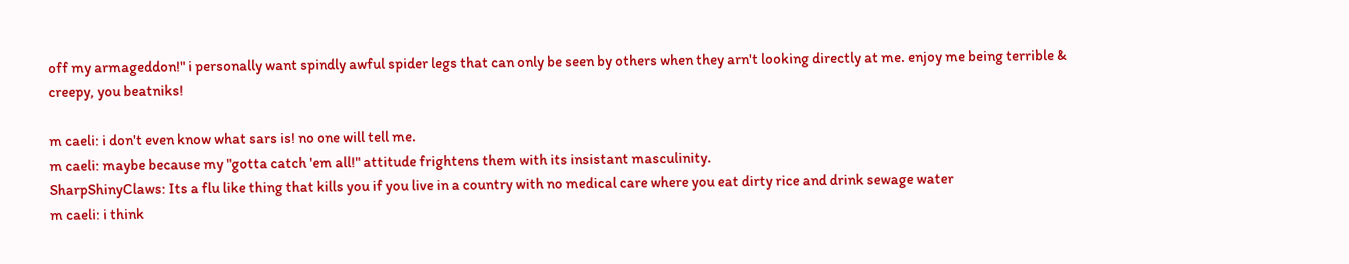off my armageddon!" i personally want spindly awful spider legs that can only be seen by others when they arn't looking directly at me. enjoy me being terrible & creepy, you beatniks!

m caeli: i don't even know what sars is! no one will tell me.
m caeli: maybe because my "gotta catch 'em all!" attitude frightens them with its insistant masculinity.
SharpShinyClaws: Its a flu like thing that kills you if you live in a country with no medical care where you eat dirty rice and drink sewage water
m caeli: i think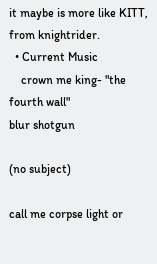it maybe is more like KITT, from knightrider.
  • Current Music
    crown me king- "the fourth wall"
blur shotgun

(no subject)

call me corpse light or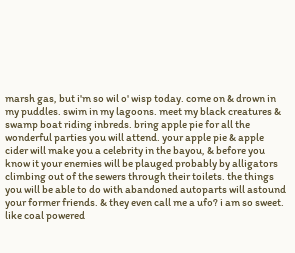marsh gas, but i'm so wil o' wisp today. come on & drown in my puddles. swim in my lagoons. meet my black creatures & swamp boat riding inbreds. bring apple pie for all the wonderful parties you will attend. your apple pie & apple cider will make you a celebrity in the bayou, & before you know it your enemies will be plauged probably by alligators climbing out of the sewers through their toilets. the things you will be able to do with abandoned autoparts will astound your former friends. & they even call me a ufo? i am so sweet. like coal powered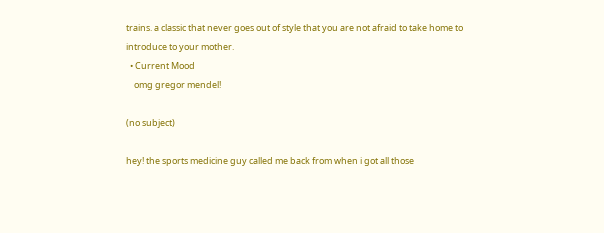trains. a classic that never goes out of style that you are not afraid to take home to introduce to your mother.
  • Current Mood
    omg gregor mendel!

(no subject)

hey! the sports medicine guy called me back from when i got all those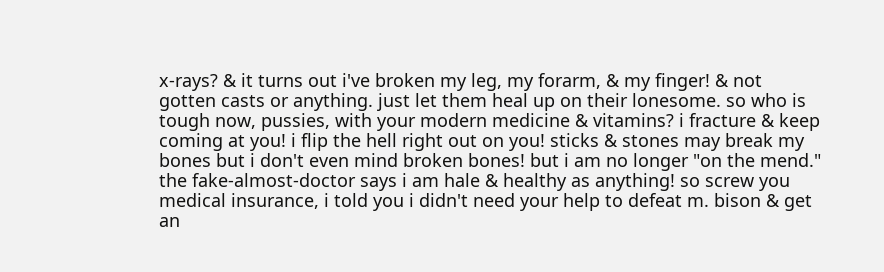x-rays? & it turns out i've broken my leg, my forarm, & my finger! & not gotten casts or anything. just let them heal up on their lonesome. so who is tough now, pussies, with your modern medicine & vitamins? i fracture & keep coming at you! i flip the hell right out on you! sticks & stones may break my bones but i don't even mind broken bones! but i am no longer "on the mend." the fake-almost-doctor says i am hale & healthy as anything! so screw you medical insurance, i told you i didn't need your help to defeat m. bison & get an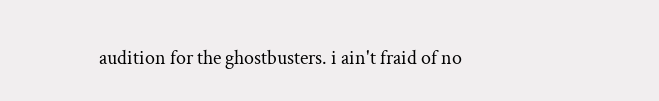audition for the ghostbusters. i ain't fraid of no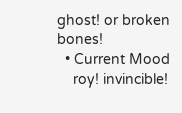ghost! or broken bones!
  • Current Mood
    roy! invincible!